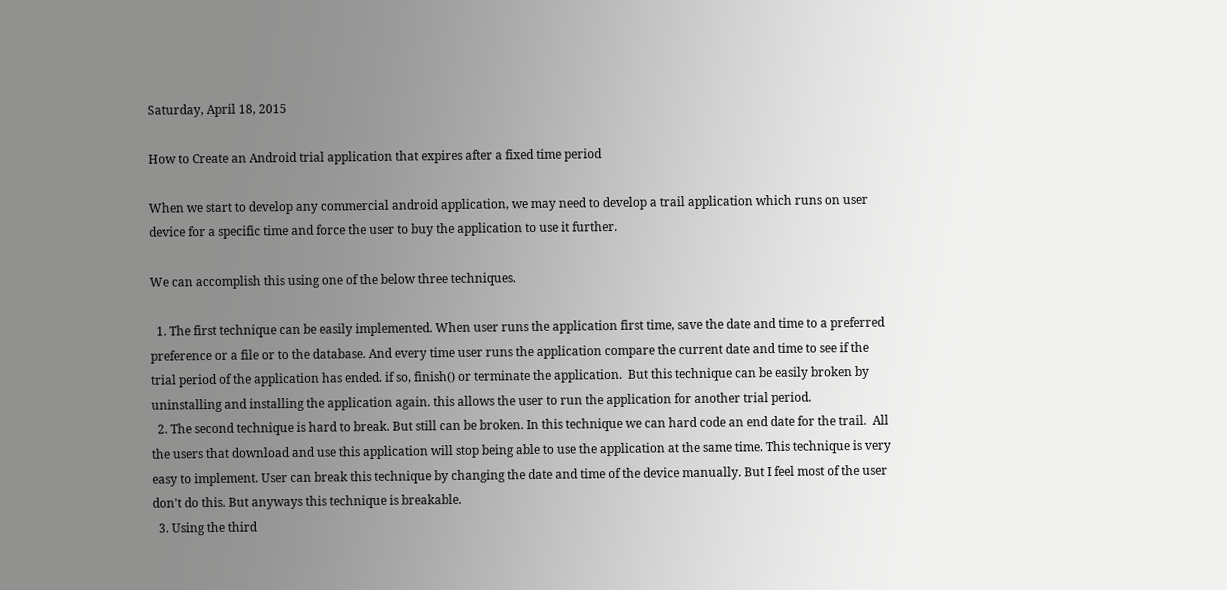Saturday, April 18, 2015

How to Create an Android trial application that expires after a fixed time period

When we start to develop any commercial android application, we may need to develop a trail application which runs on user device for a specific time and force the user to buy the application to use it further.

We can accomplish this using one of the below three techniques.

  1. The first technique can be easily implemented. When user runs the application first time, save the date and time to a preferred preference or a file or to the database. And every time user runs the application compare the current date and time to see if the trial period of the application has ended. if so, finish() or terminate the application.  But this technique can be easily broken by uninstalling and installing the application again. this allows the user to run the application for another trial period.
  2. The second technique is hard to break. But still can be broken. In this technique we can hard code an end date for the trail.  All the users that download and use this application will stop being able to use the application at the same time. This technique is very easy to implement. User can break this technique by changing the date and time of the device manually. But I feel most of the user don't do this. But anyways this technique is breakable.
  3. Using the third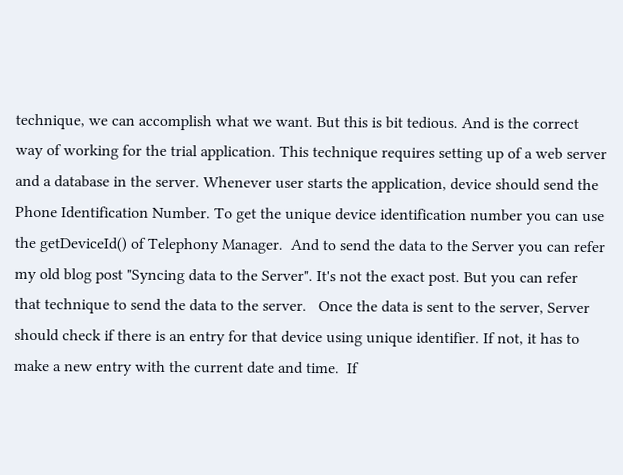technique, we can accomplish what we want. But this is bit tedious. And is the correct way of working for the trial application. This technique requires setting up of a web server and a database in the server. Whenever user starts the application, device should send the Phone Identification Number. To get the unique device identification number you can use the getDeviceId() of Telephony Manager.  And to send the data to the Server you can refer my old blog post "Syncing data to the Server". It's not the exact post. But you can refer that technique to send the data to the server.   Once the data is sent to the server, Server should check if there is an entry for that device using unique identifier. If not, it has to make a new entry with the current date and time.  If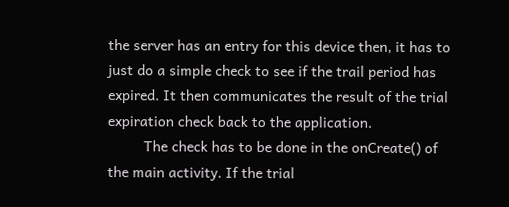the server has an entry for this device then, it has to just do a simple check to see if the trail period has expired. It then communicates the result of the trial expiration check back to the application.
         The check has to be done in the onCreate() of the main activity. If the trial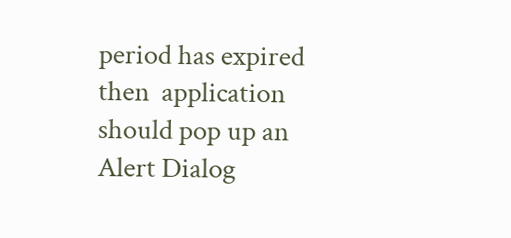period has expired then  application should pop up an Alert Dialog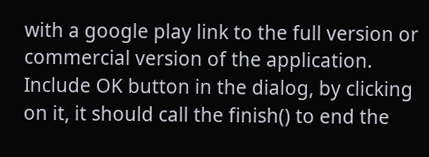with a google play link to the full version or commercial version of the application.  Include OK button in the dialog, by clicking on it, it should call the finish() to end the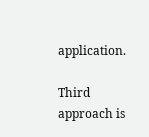application.

Third approach is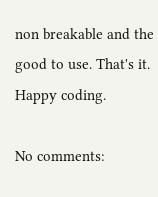non breakable and the good to use. That's it. Happy coding.

No comments: